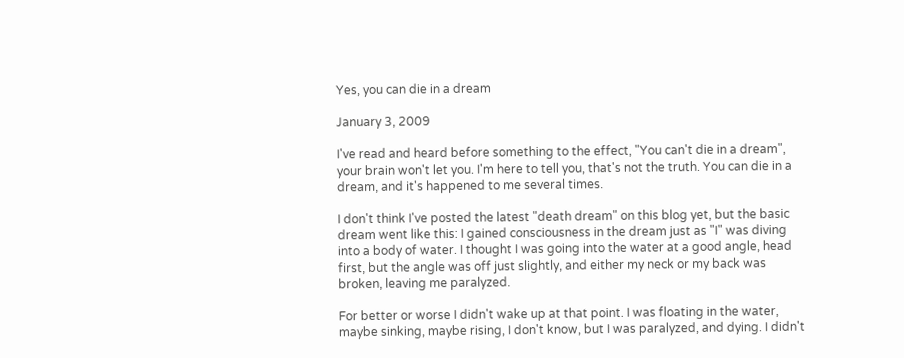Yes, you can die in a dream

January 3, 2009

I've read and heard before something to the effect, "You can't die in a dream", your brain won't let you. I'm here to tell you, that's not the truth. You can die in a dream, and it's happened to me several times.

I don't think I've posted the latest "death dream" on this blog yet, but the basic dream went like this: I gained consciousness in the dream just as "I" was diving into a body of water. I thought I was going into the water at a good angle, head first, but the angle was off just slightly, and either my neck or my back was broken, leaving me paralyzed.

For better or worse I didn't wake up at that point. I was floating in the water, maybe sinking, maybe rising, I don't know, but I was paralyzed, and dying. I didn't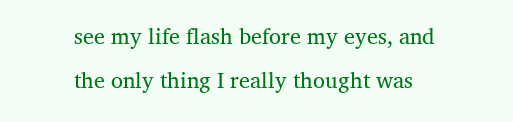see my life flash before my eyes, and the only thing I really thought was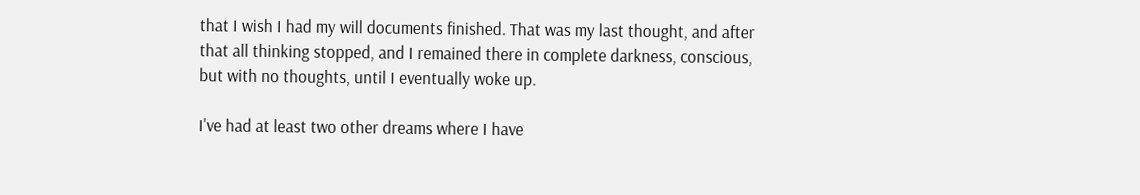that I wish I had my will documents finished. That was my last thought, and after that all thinking stopped, and I remained there in complete darkness, conscious, but with no thoughts, until I eventually woke up.

I've had at least two other dreams where I have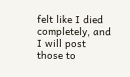felt like I died completely, and I will post those to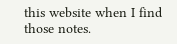this website when I find those notes.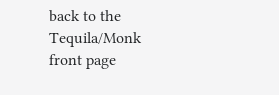back to the Tequila/Monk front page